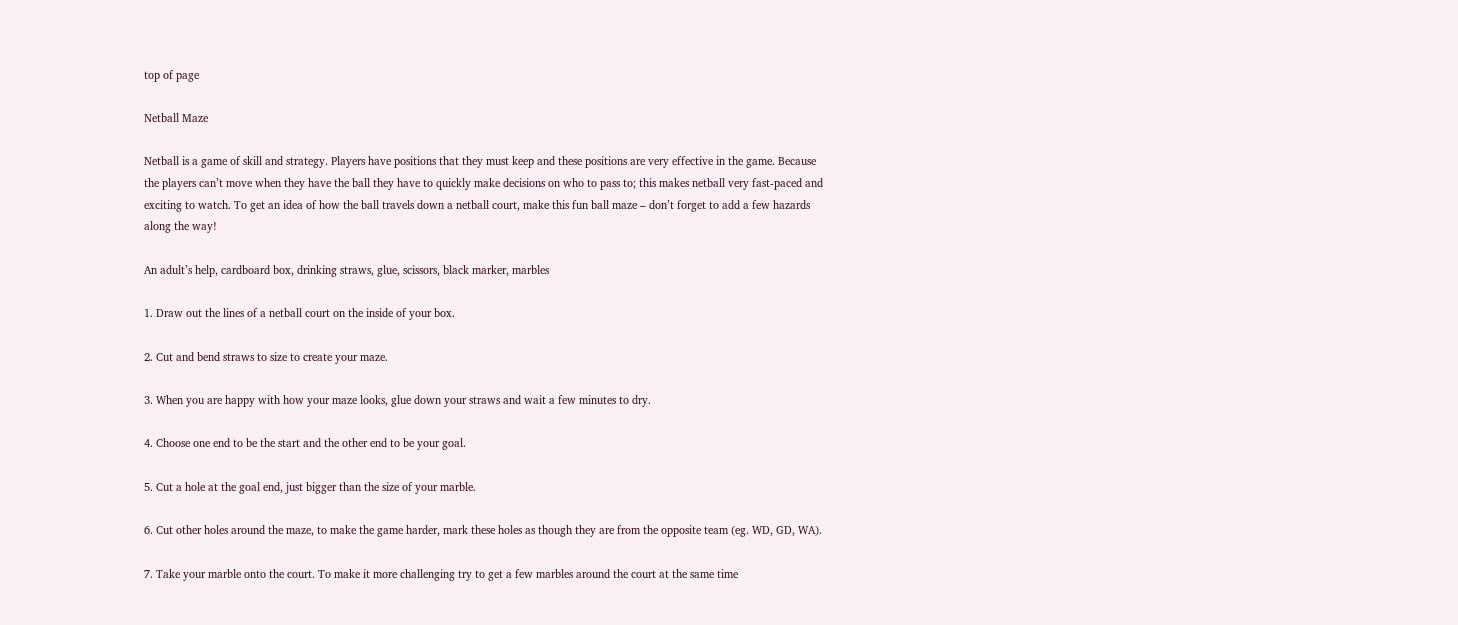top of page

Netball Maze

Netball is a game of skill and strategy. Players have positions that they must keep and these positions are very effective in the game. Because the players can’t move when they have the ball they have to quickly make decisions on who to pass to; this makes netball very fast-paced and exciting to watch. To get an idea of how the ball travels down a netball court, make this fun ball maze – don’t forget to add a few hazards along the way!

An adult’s help, cardboard box, drinking straws, glue, scissors, black marker, marbles

1. Draw out the lines of a netball court on the inside of your box.

2. Cut and bend straws to size to create your maze.

3. When you are happy with how your maze looks, glue down your straws and wait a few minutes to dry.

4. Choose one end to be the start and the other end to be your goal.

5. Cut a hole at the goal end, just bigger than the size of your marble.

6. Cut other holes around the maze, to make the game harder, mark these holes as though they are from the opposite team (eg. WD, GD, WA).

7. Take your marble onto the court. To make it more challenging try to get a few marbles around the court at the same time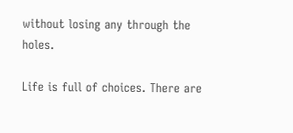without losing any through the holes.

Life is full of choices. There are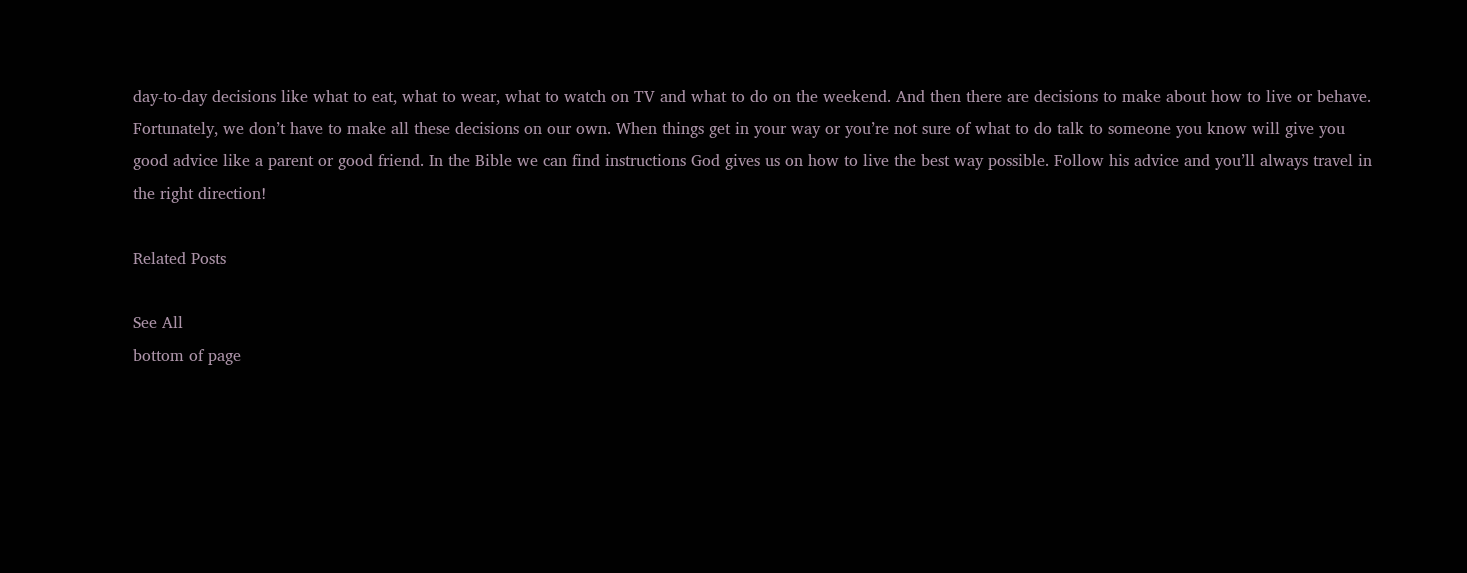day-to-day decisions like what to eat, what to wear, what to watch on TV and what to do on the weekend. And then there are decisions to make about how to live or behave. Fortunately, we don’t have to make all these decisions on our own. When things get in your way or you’re not sure of what to do talk to someone you know will give you good advice like a parent or good friend. In the Bible we can find instructions God gives us on how to live the best way possible. Follow his advice and you’ll always travel in the right direction!

Related Posts

See All
bottom of page